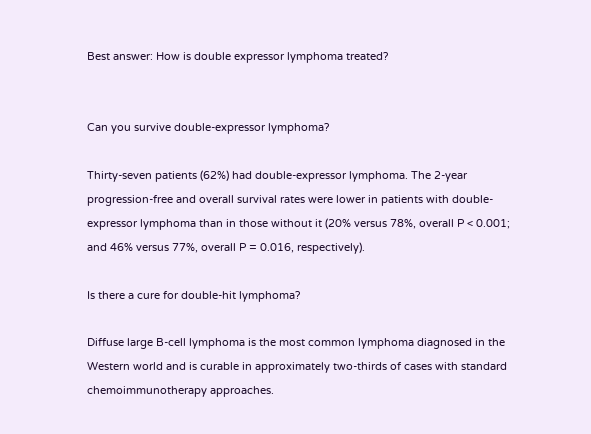Best answer: How is double expressor lymphoma treated?


Can you survive double-expressor lymphoma?

Thirty-seven patients (62%) had double-expressor lymphoma. The 2-year progression-free and overall survival rates were lower in patients with double-expressor lymphoma than in those without it (20% versus 78%, overall P < 0.001; and 46% versus 77%, overall P = 0.016, respectively).

Is there a cure for double-hit lymphoma?

Diffuse large B-cell lymphoma is the most common lymphoma diagnosed in the Western world and is curable in approximately two-thirds of cases with standard chemoimmunotherapy approaches.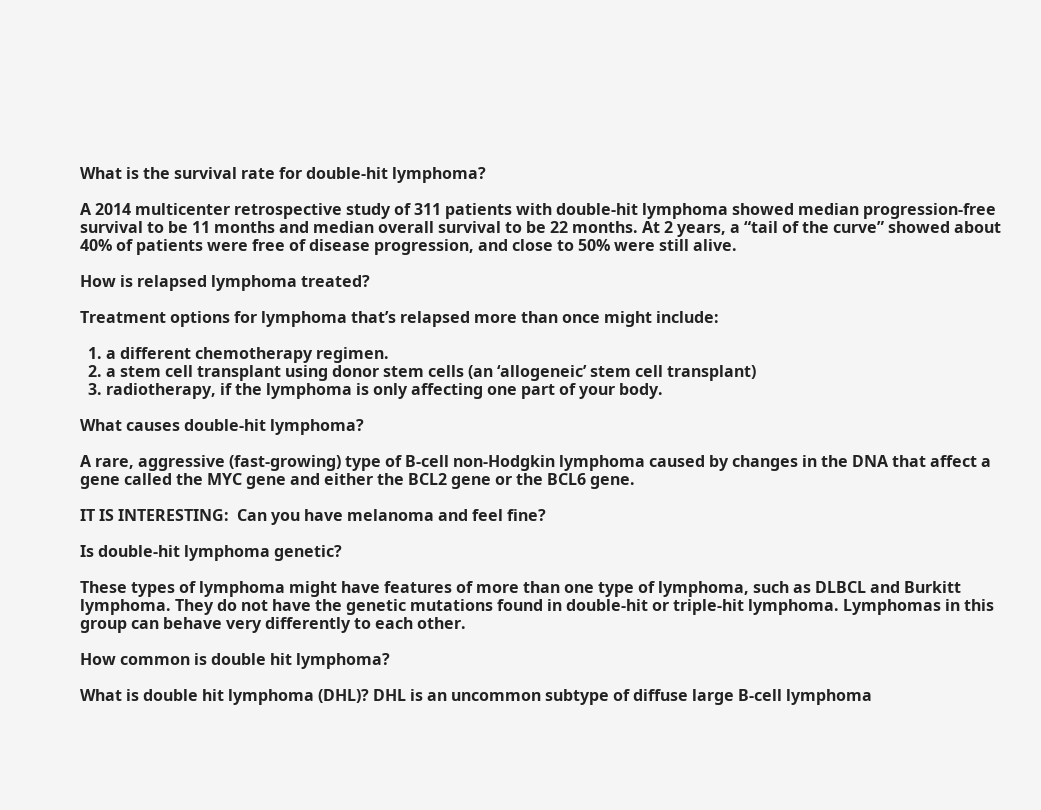What is the survival rate for double-hit lymphoma?

A 2014 multicenter retrospective study of 311 patients with double-hit lymphoma showed median progression-free survival to be 11 months and median overall survival to be 22 months. At 2 years, a “tail of the curve” showed about 40% of patients were free of disease progression, and close to 50% were still alive.

How is relapsed lymphoma treated?

Treatment options for lymphoma that’s relapsed more than once might include:

  1. a different chemotherapy regimen.
  2. a stem cell transplant using donor stem cells (an ‘allogeneic’ stem cell transplant)
  3. radiotherapy, if the lymphoma is only affecting one part of your body.

What causes double-hit lymphoma?

A rare, aggressive (fast-growing) type of B-cell non-Hodgkin lymphoma caused by changes in the DNA that affect a gene called the MYC gene and either the BCL2 gene or the BCL6 gene.

IT IS INTERESTING:  Can you have melanoma and feel fine?

Is double-hit lymphoma genetic?

These types of lymphoma might have features of more than one type of lymphoma, such as DLBCL and Burkitt lymphoma. They do not have the genetic mutations found in double-hit or triple-hit lymphoma. Lymphomas in this group can behave very differently to each other.

How common is double hit lymphoma?

What is double hit lymphoma (DHL)? DHL is an uncommon subtype of diffuse large B-cell lymphoma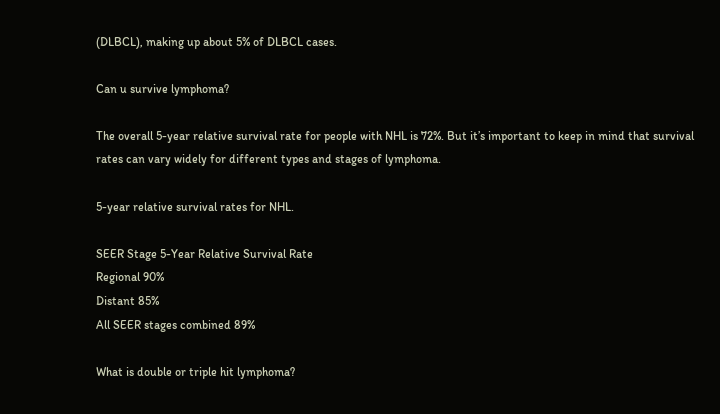(DLBCL), making up about 5% of DLBCL cases.

Can u survive lymphoma?

The overall 5-year relative survival rate for people with NHL is 72%. But it’s important to keep in mind that survival rates can vary widely for different types and stages of lymphoma.

5-year relative survival rates for NHL.

SEER Stage 5-Year Relative Survival Rate
Regional 90%
Distant 85%
All SEER stages combined 89%

What is double or triple hit lymphoma?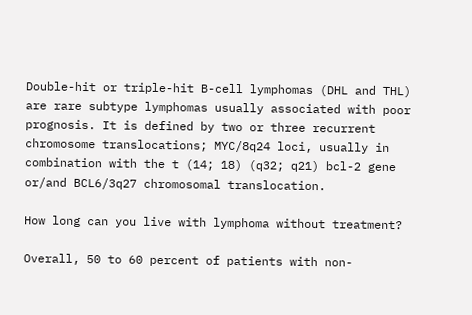Double-hit or triple-hit B-cell lymphomas (DHL and THL) are rare subtype lymphomas usually associated with poor prognosis. It is defined by two or three recurrent chromosome translocations; MYC/8q24 loci, usually in combination with the t (14; 18) (q32; q21) bcl-2 gene or/and BCL6/3q27 chromosomal translocation.

How long can you live with lymphoma without treatment?

Overall, 50 to 60 percent of patients with non-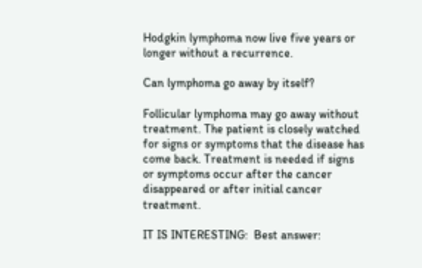Hodgkin lymphoma now live five years or longer without a recurrence.

Can lymphoma go away by itself?

Follicular lymphoma may go away without treatment. The patient is closely watched for signs or symptoms that the disease has come back. Treatment is needed if signs or symptoms occur after the cancer disappeared or after initial cancer treatment.

IT IS INTERESTING:  Best answer: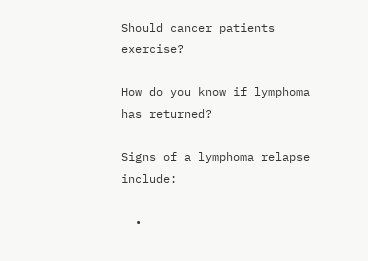Should cancer patients exercise?

How do you know if lymphoma has returned?

Signs of a lymphoma relapse include:

  •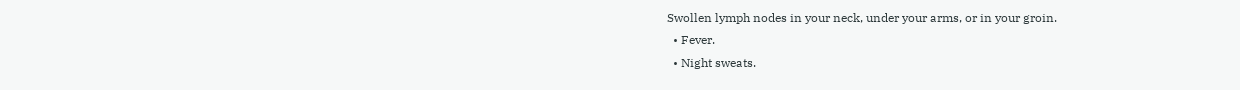Swollen lymph nodes in your neck, under your arms, or in your groin.
  • Fever.
  • Night sweats.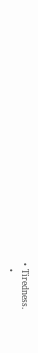• Tiredness.
  •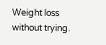Weight loss without trying.